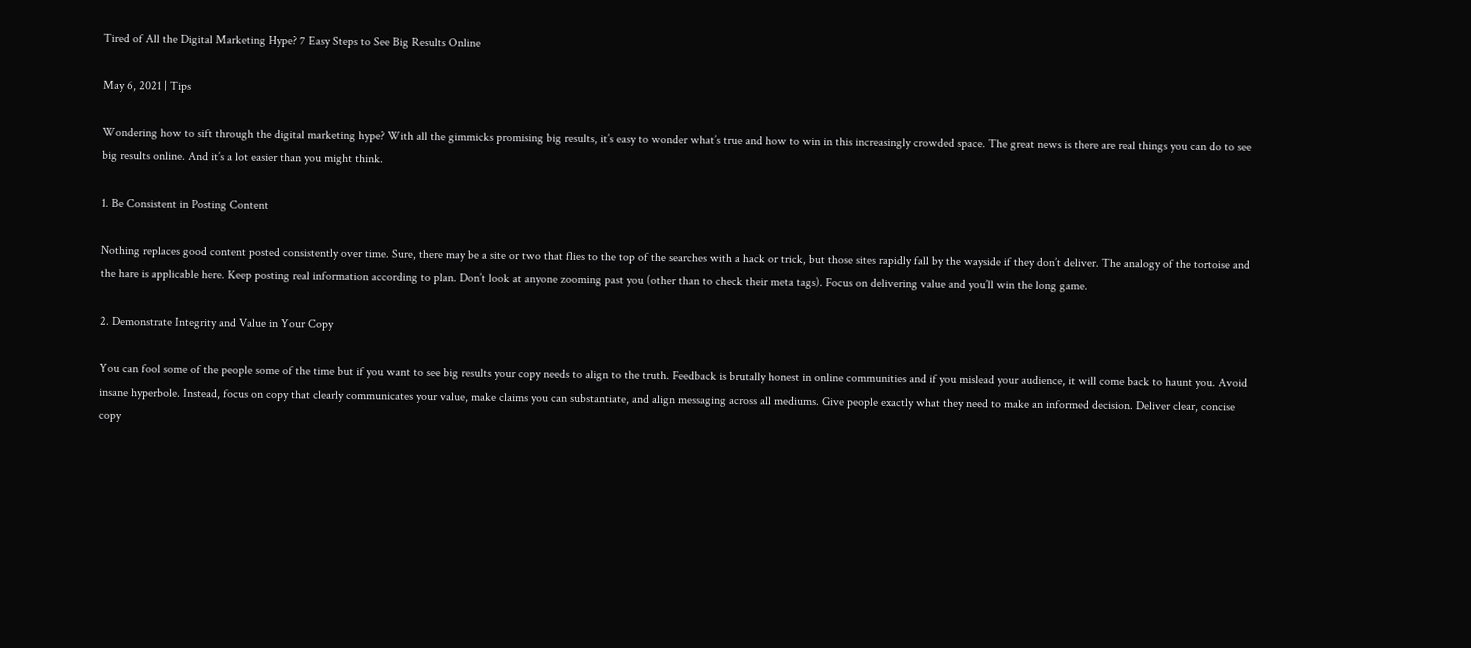Tired of All the Digital Marketing Hype? 7 Easy Steps to See Big Results Online

May 6, 2021 | Tips

Wondering how to sift through the digital marketing hype? With all the gimmicks promising big results, it’s easy to wonder what’s true and how to win in this increasingly crowded space. The great news is there are real things you can do to see big results online. And it’s a lot easier than you might think.

1. Be Consistent in Posting Content

Nothing replaces good content posted consistently over time. Sure, there may be a site or two that flies to the top of the searches with a hack or trick, but those sites rapidly fall by the wayside if they don’t deliver. The analogy of the tortoise and the hare is applicable here. Keep posting real information according to plan. Don’t look at anyone zooming past you (other than to check their meta tags). Focus on delivering value and you’ll win the long game.

2. Demonstrate Integrity and Value in Your Copy

You can fool some of the people some of the time but if you want to see big results your copy needs to align to the truth. Feedback is brutally honest in online communities and if you mislead your audience, it will come back to haunt you. Avoid insane hyperbole. Instead, focus on copy that clearly communicates your value, make claims you can substantiate, and align messaging across all mediums. Give people exactly what they need to make an informed decision. Deliver clear, concise copy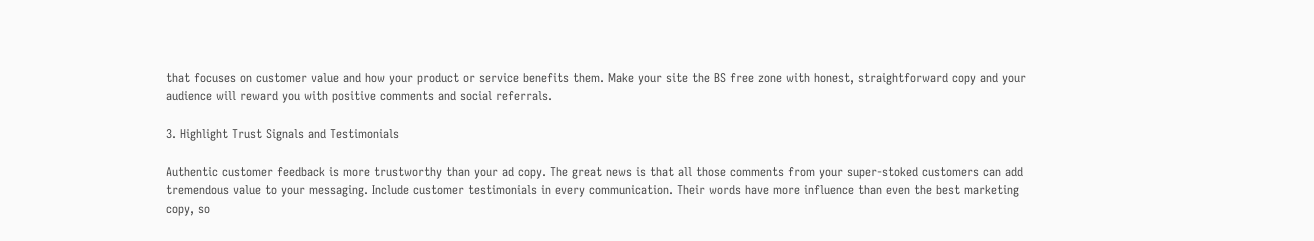that focuses on customer value and how your product or service benefits them. Make your site the BS free zone with honest, straightforward copy and your audience will reward you with positive comments and social referrals.

3. Highlight Trust Signals and Testimonials

Authentic customer feedback is more trustworthy than your ad copy. The great news is that all those comments from your super-stoked customers can add tremendous value to your messaging. Include customer testimonials in every communication. Their words have more influence than even the best marketing copy, so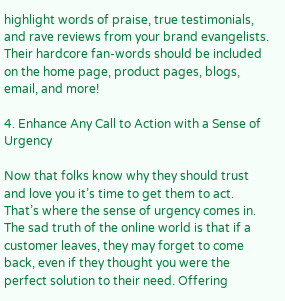highlight words of praise, true testimonials, and rave reviews from your brand evangelists. Their hardcore fan-words should be included on the home page, product pages, blogs, email, and more!

4. Enhance Any Call to Action with a Sense of Urgency

Now that folks know why they should trust and love you it’s time to get them to act. That’s where the sense of urgency comes in. The sad truth of the online world is that if a customer leaves, they may forget to come back, even if they thought you were the perfect solution to their need. Offering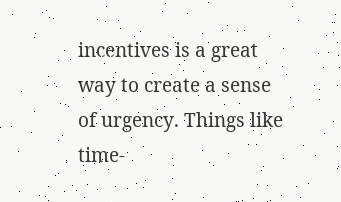incentives is a great way to create a sense of urgency. Things like time-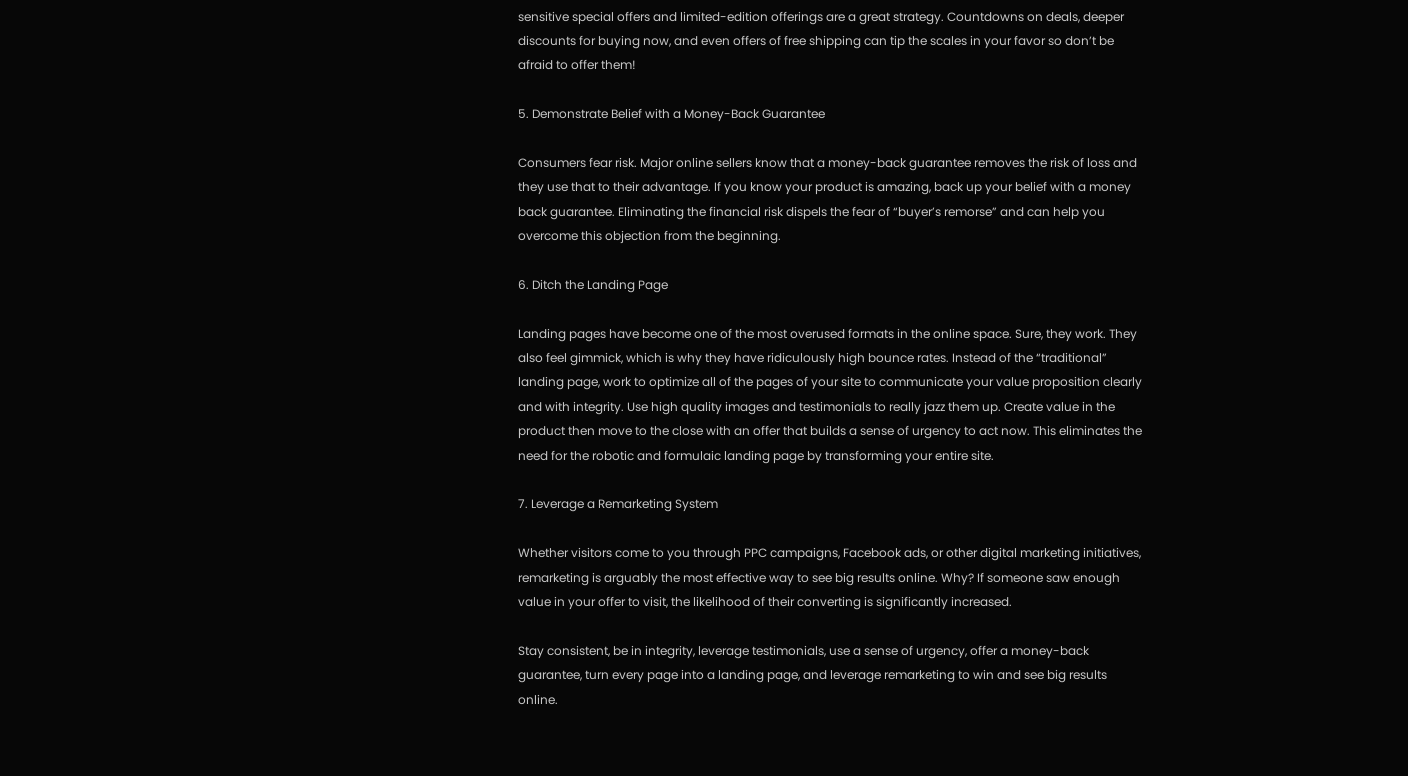sensitive special offers and limited-edition offerings are a great strategy. Countdowns on deals, deeper discounts for buying now, and even offers of free shipping can tip the scales in your favor so don’t be afraid to offer them!

5. Demonstrate Belief with a Money-Back Guarantee

Consumers fear risk. Major online sellers know that a money-back guarantee removes the risk of loss and they use that to their advantage. If you know your product is amazing, back up your belief with a money back guarantee. Eliminating the financial risk dispels the fear of “buyer’s remorse” and can help you overcome this objection from the beginning.

6. Ditch the Landing Page

Landing pages have become one of the most overused formats in the online space. Sure, they work. They also feel gimmick, which is why they have ridiculously high bounce rates. Instead of the “traditional” landing page, work to optimize all of the pages of your site to communicate your value proposition clearly and with integrity. Use high quality images and testimonials to really jazz them up. Create value in the product then move to the close with an offer that builds a sense of urgency to act now. This eliminates the need for the robotic and formulaic landing page by transforming your entire site.

7. Leverage a Remarketing System

Whether visitors come to you through PPC campaigns, Facebook ads, or other digital marketing initiatives, remarketing is arguably the most effective way to see big results online. Why? If someone saw enough value in your offer to visit, the likelihood of their converting is significantly increased.

Stay consistent, be in integrity, leverage testimonials, use a sense of urgency, offer a money-back guarantee, turn every page into a landing page, and leverage remarketing to win and see big results online.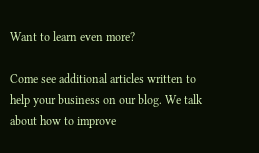Want to learn even more?

Come see additional articles written to help your business on our blog. We talk about how to improve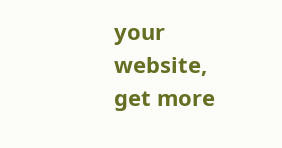your website, get more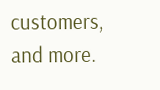customers, and more.